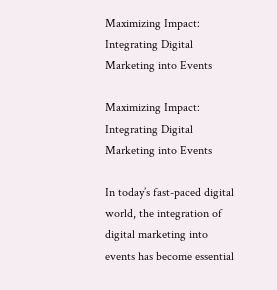Maximizing Impact: Integrating Digital Marketing into Events

Maximizing Impact: Integrating Digital Marketing into Events

In today’s fast-paced digital world, the integration of digital marketing into events has become essential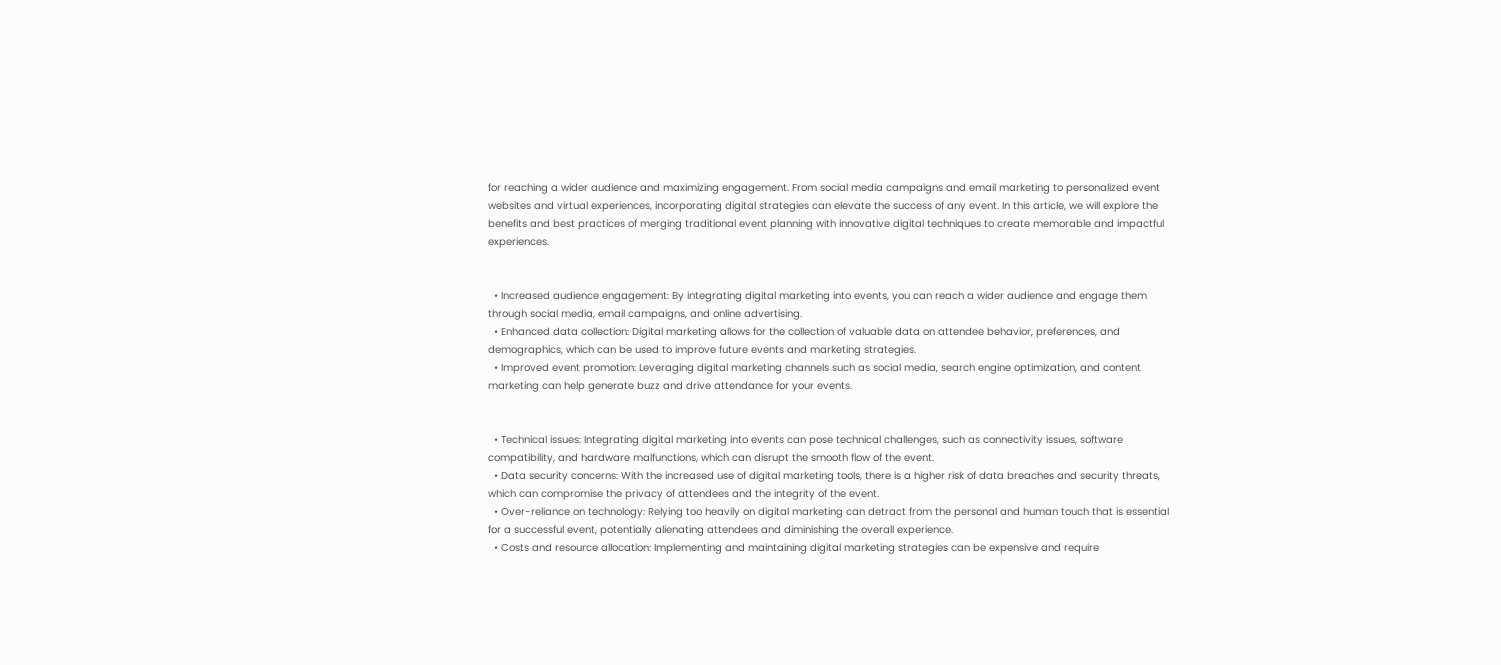for reaching a wider audience and maximizing engagement. From social media campaigns and email marketing to personalized event websites and virtual experiences, incorporating digital strategies can elevate the success of any event. In this article, we will explore the benefits and best practices of merging traditional event planning with innovative digital techniques to create memorable and impactful experiences.


  • Increased audience engagement: By integrating digital marketing into events, you can reach a wider audience and engage them through social media, email campaigns, and online advertising.
  • Enhanced data collection: Digital marketing allows for the collection of valuable data on attendee behavior, preferences, and demographics, which can be used to improve future events and marketing strategies.
  • Improved event promotion: Leveraging digital marketing channels such as social media, search engine optimization, and content marketing can help generate buzz and drive attendance for your events.


  • Technical issues: Integrating digital marketing into events can pose technical challenges, such as connectivity issues, software compatibility, and hardware malfunctions, which can disrupt the smooth flow of the event.
  • Data security concerns: With the increased use of digital marketing tools, there is a higher risk of data breaches and security threats, which can compromise the privacy of attendees and the integrity of the event.
  • Over-reliance on technology: Relying too heavily on digital marketing can detract from the personal and human touch that is essential for a successful event, potentially alienating attendees and diminishing the overall experience.
  • Costs and resource allocation: Implementing and maintaining digital marketing strategies can be expensive and require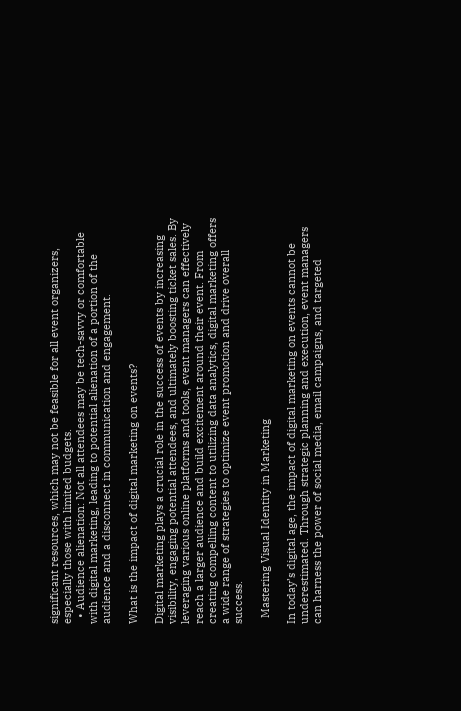significant resources, which may not be feasible for all event organizers, especially those with limited budgets.
  • Audience alienation: Not all attendees may be tech-savvy or comfortable with digital marketing, leading to potential alienation of a portion of the audience and a disconnect in communication and engagement.

What is the impact of digital marketing on events?

Digital marketing plays a crucial role in the success of events by increasing visibility, engaging potential attendees, and ultimately boosting ticket sales. By leveraging various online platforms and tools, event managers can effectively reach a larger audience and build excitement around their event. From creating compelling content to utilizing data analytics, digital marketing offers a wide range of strategies to optimize event promotion and drive overall success.

  Mastering Visual Identity in Marketing

In today’s digital age, the impact of digital marketing on events cannot be underestimated. Through strategic planning and execution, event managers can harness the power of social media, email campaigns, and targeted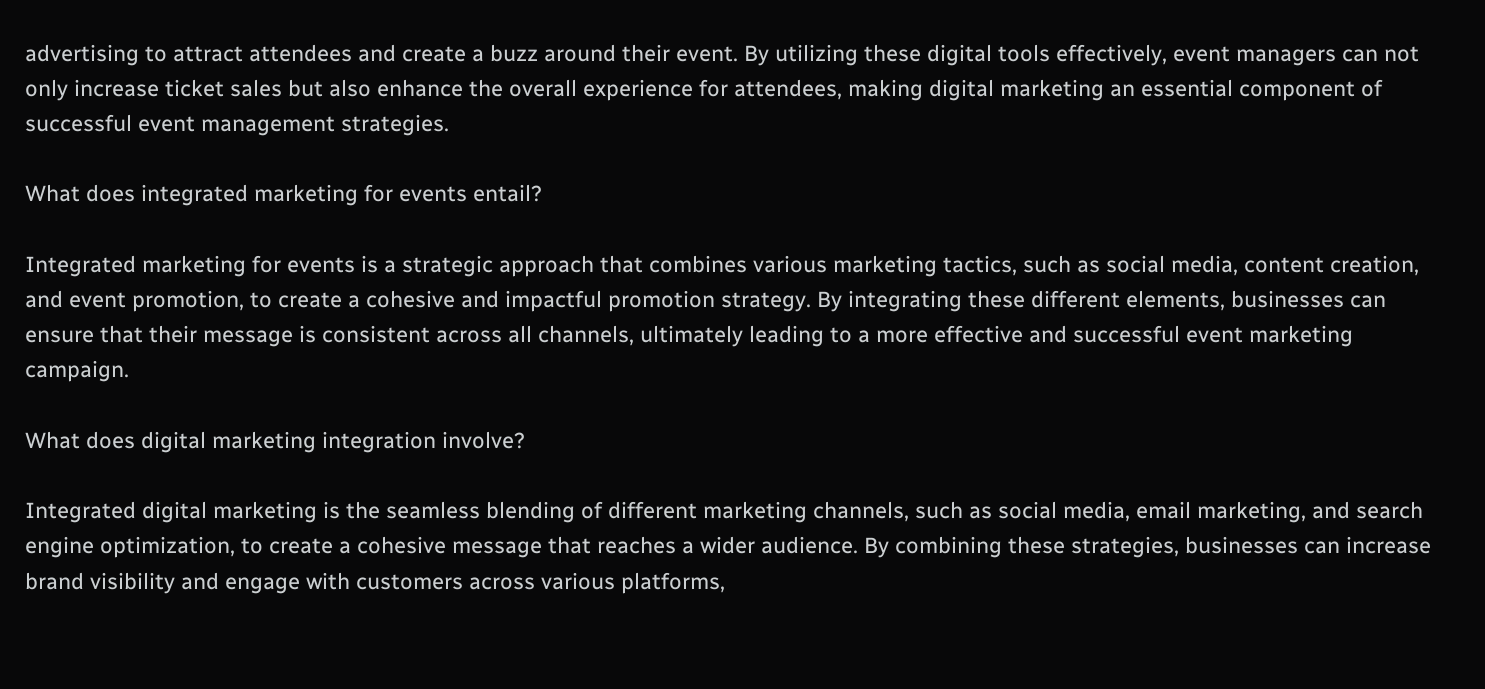advertising to attract attendees and create a buzz around their event. By utilizing these digital tools effectively, event managers can not only increase ticket sales but also enhance the overall experience for attendees, making digital marketing an essential component of successful event management strategies.

What does integrated marketing for events entail?

Integrated marketing for events is a strategic approach that combines various marketing tactics, such as social media, content creation, and event promotion, to create a cohesive and impactful promotion strategy. By integrating these different elements, businesses can ensure that their message is consistent across all channels, ultimately leading to a more effective and successful event marketing campaign.

What does digital marketing integration involve?

Integrated digital marketing is the seamless blending of different marketing channels, such as social media, email marketing, and search engine optimization, to create a cohesive message that reaches a wider audience. By combining these strategies, businesses can increase brand visibility and engage with customers across various platforms,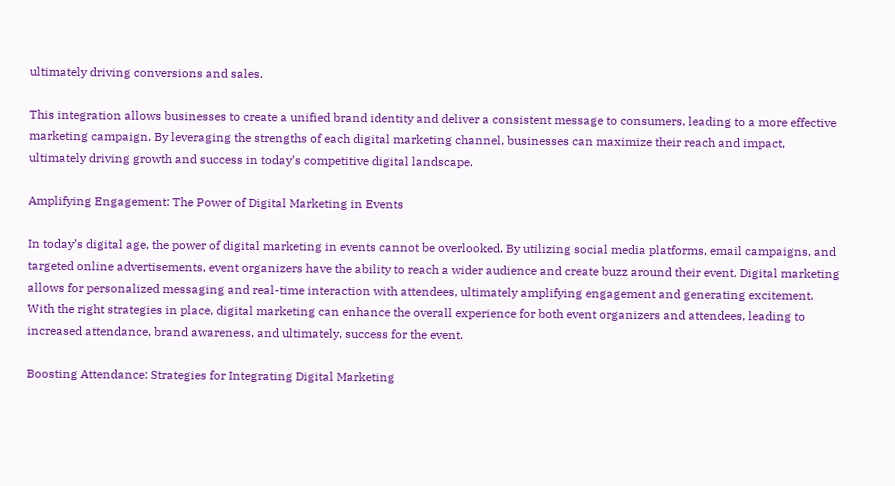ultimately driving conversions and sales.

This integration allows businesses to create a unified brand identity and deliver a consistent message to consumers, leading to a more effective marketing campaign. By leveraging the strengths of each digital marketing channel, businesses can maximize their reach and impact, ultimately driving growth and success in today’s competitive digital landscape.

Amplifying Engagement: The Power of Digital Marketing in Events

In today’s digital age, the power of digital marketing in events cannot be overlooked. By utilizing social media platforms, email campaigns, and targeted online advertisements, event organizers have the ability to reach a wider audience and create buzz around their event. Digital marketing allows for personalized messaging and real-time interaction with attendees, ultimately amplifying engagement and generating excitement. With the right strategies in place, digital marketing can enhance the overall experience for both event organizers and attendees, leading to increased attendance, brand awareness, and ultimately, success for the event.

Boosting Attendance: Strategies for Integrating Digital Marketing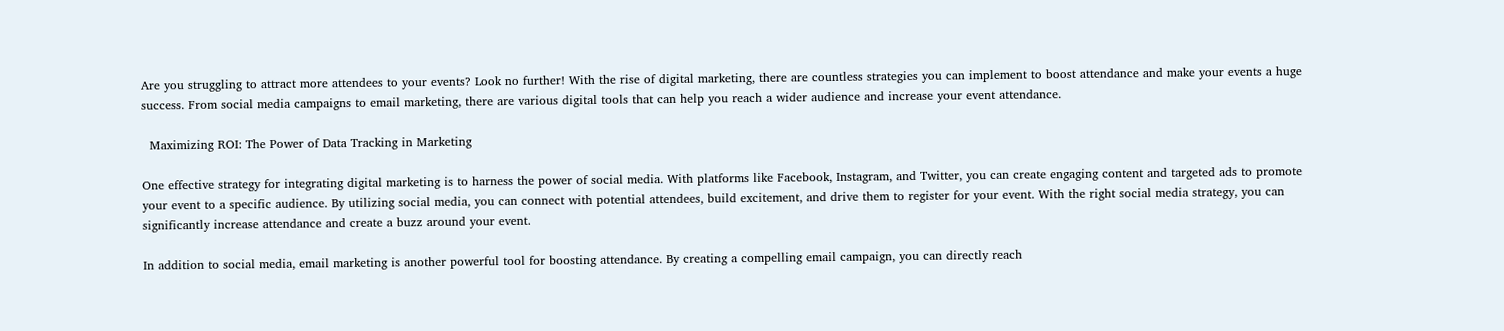Are you struggling to attract more attendees to your events? Look no further! With the rise of digital marketing, there are countless strategies you can implement to boost attendance and make your events a huge success. From social media campaigns to email marketing, there are various digital tools that can help you reach a wider audience and increase your event attendance.

  Maximizing ROI: The Power of Data Tracking in Marketing

One effective strategy for integrating digital marketing is to harness the power of social media. With platforms like Facebook, Instagram, and Twitter, you can create engaging content and targeted ads to promote your event to a specific audience. By utilizing social media, you can connect with potential attendees, build excitement, and drive them to register for your event. With the right social media strategy, you can significantly increase attendance and create a buzz around your event.

In addition to social media, email marketing is another powerful tool for boosting attendance. By creating a compelling email campaign, you can directly reach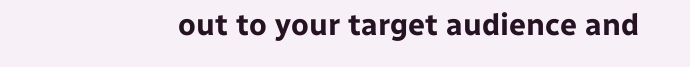out to your target audience and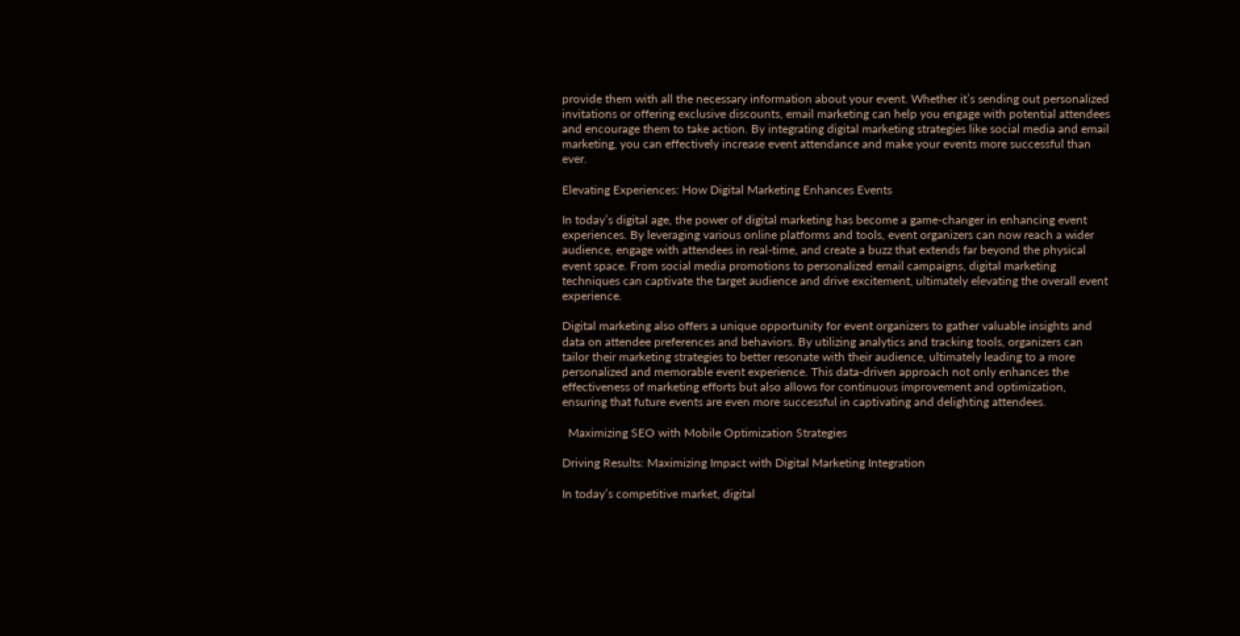provide them with all the necessary information about your event. Whether it’s sending out personalized invitations or offering exclusive discounts, email marketing can help you engage with potential attendees and encourage them to take action. By integrating digital marketing strategies like social media and email marketing, you can effectively increase event attendance and make your events more successful than ever.

Elevating Experiences: How Digital Marketing Enhances Events

In today’s digital age, the power of digital marketing has become a game-changer in enhancing event experiences. By leveraging various online platforms and tools, event organizers can now reach a wider audience, engage with attendees in real-time, and create a buzz that extends far beyond the physical event space. From social media promotions to personalized email campaigns, digital marketing techniques can captivate the target audience and drive excitement, ultimately elevating the overall event experience.

Digital marketing also offers a unique opportunity for event organizers to gather valuable insights and data on attendee preferences and behaviors. By utilizing analytics and tracking tools, organizers can tailor their marketing strategies to better resonate with their audience, ultimately leading to a more personalized and memorable event experience. This data-driven approach not only enhances the effectiveness of marketing efforts but also allows for continuous improvement and optimization, ensuring that future events are even more successful in captivating and delighting attendees.

  Maximizing SEO with Mobile Optimization Strategies

Driving Results: Maximizing Impact with Digital Marketing Integration

In today’s competitive market, digital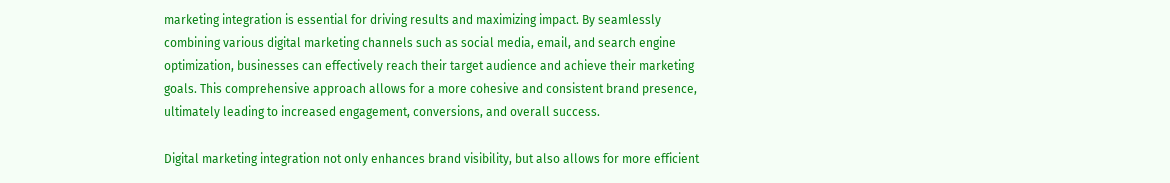marketing integration is essential for driving results and maximizing impact. By seamlessly combining various digital marketing channels such as social media, email, and search engine optimization, businesses can effectively reach their target audience and achieve their marketing goals. This comprehensive approach allows for a more cohesive and consistent brand presence, ultimately leading to increased engagement, conversions, and overall success.

Digital marketing integration not only enhances brand visibility, but also allows for more efficient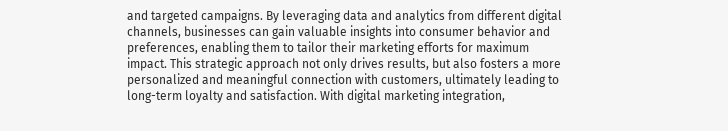and targeted campaigns. By leveraging data and analytics from different digital channels, businesses can gain valuable insights into consumer behavior and preferences, enabling them to tailor their marketing efforts for maximum impact. This strategic approach not only drives results, but also fosters a more personalized and meaningful connection with customers, ultimately leading to long-term loyalty and satisfaction. With digital marketing integration,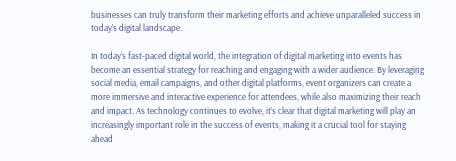businesses can truly transform their marketing efforts and achieve unparalleled success in today’s digital landscape.

In today’s fast-paced digital world, the integration of digital marketing into events has become an essential strategy for reaching and engaging with a wider audience. By leveraging social media, email campaigns, and other digital platforms, event organizers can create a more immersive and interactive experience for attendees, while also maximizing their reach and impact. As technology continues to evolve, it’s clear that digital marketing will play an increasingly important role in the success of events, making it a crucial tool for staying ahead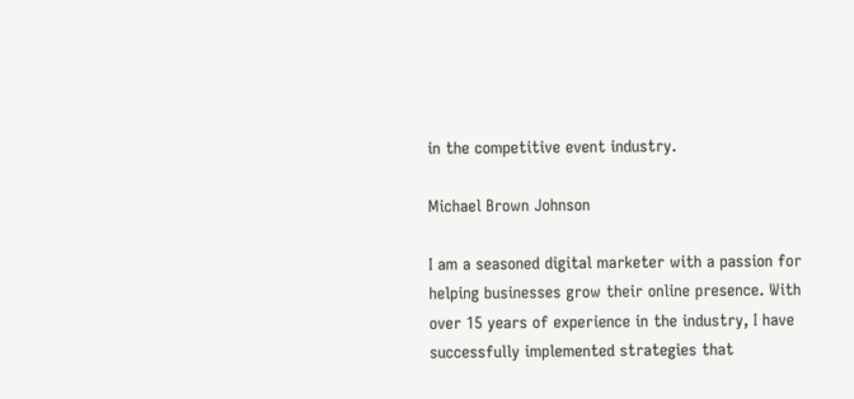in the competitive event industry.

Michael Brown Johnson

I am a seasoned digital marketer with a passion for helping businesses grow their online presence. With over 15 years of experience in the industry, I have successfully implemented strategies that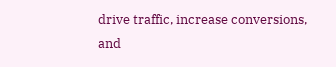drive traffic, increase conversions, and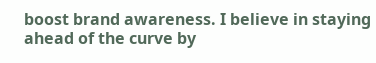boost brand awareness. I believe in staying ahead of the curve by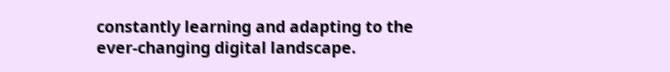constantly learning and adapting to the ever-changing digital landscape.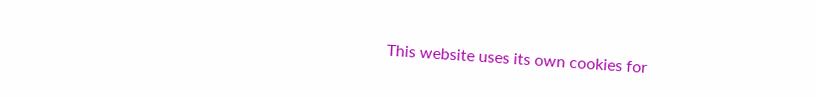This website uses its own cookies for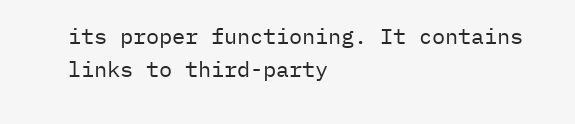its proper functioning. It contains links to third-party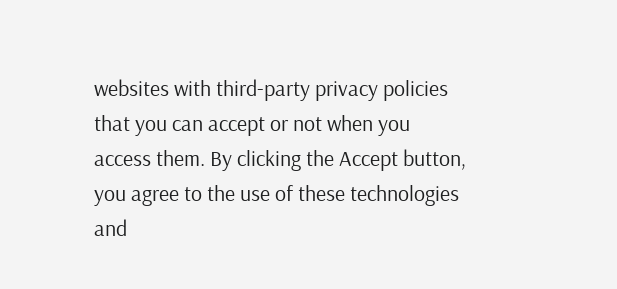websites with third-party privacy policies that you can accept or not when you access them. By clicking the Accept button, you agree to the use of these technologies and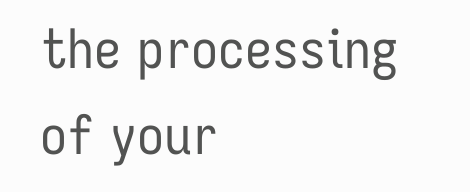the processing of your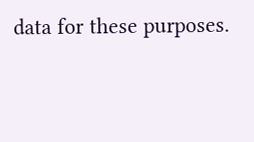data for these purposes.